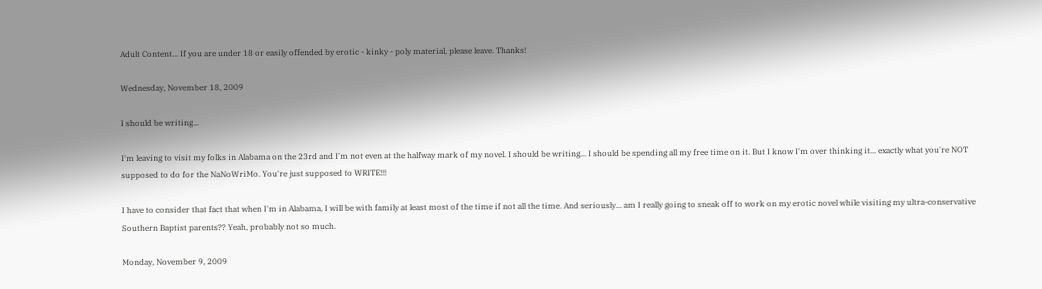Adult Content... If you are under 18 or easily offended by erotic - kinky - poly material, please leave. Thanks!

Wednesday, November 18, 2009

I should be writing...

I'm leaving to visit my folks in Alabama on the 23rd and I'm not even at the halfway mark of my novel. I should be writing... I should be spending all my free time on it. But I know I'm over thinking it... exactly what you're NOT supposed to do for the NaNoWriMo. You're just supposed to WRITE!!!

I have to consider that fact that when I'm in Alabama, I will be with family at least most of the time if not all the time. And seriously... am I really going to sneak off to work on my erotic novel while visiting my ultra-conservative Southern Baptist parents?? Yeah, probably not so much.

Monday, November 9, 2009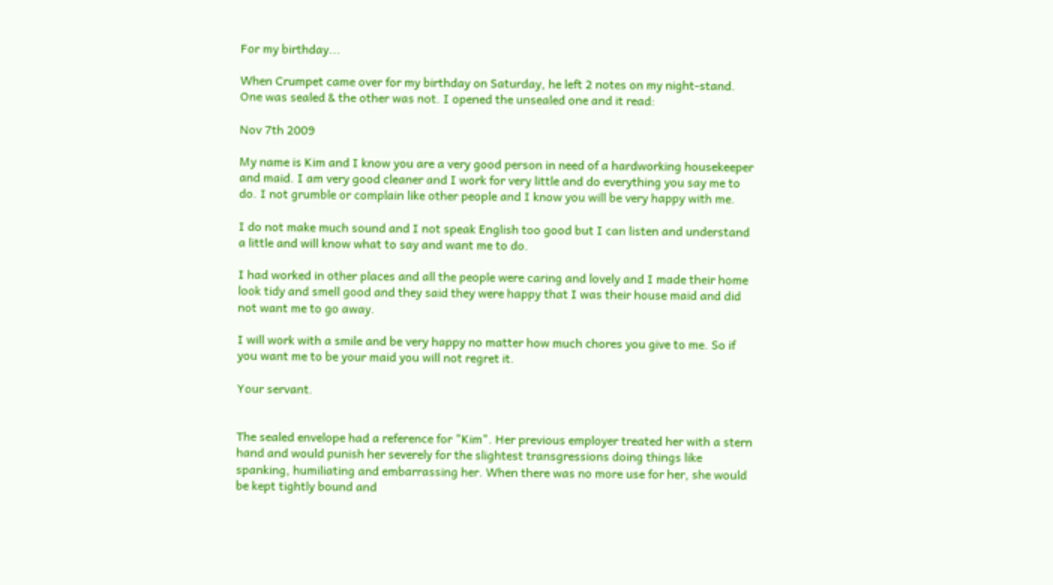For my birthday...

When Crumpet came over for my birthday on Saturday, he left 2 notes on my night-stand. One was sealed & the other was not. I opened the unsealed one and it read:

Nov 7th 2009

My name is Kim and I know you are a very good person in need of a hardworking housekeeper and maid. I am very good cleaner and I work for very little and do everything you say me to do. I not grumble or complain like other people and I know you will be very happy with me.

I do not make much sound and I not speak English too good but I can listen and understand a little and will know what to say and want me to do.

I had worked in other places and all the people were caring and lovely and I made their home look tidy and smell good and they said they were happy that I was their house maid and did not want me to go away.

I will work with a smile and be very happy no matter how much chores you give to me. So if you want me to be your maid you will not regret it.

Your servant.


The sealed envelope had a reference for "Kim". Her previous employer treated her with a stern hand and would punish her severely for the slightest transgressions doing things like spanking, humiliating and embarrassing her. When there was no more use for her, she would be kept tightly bound and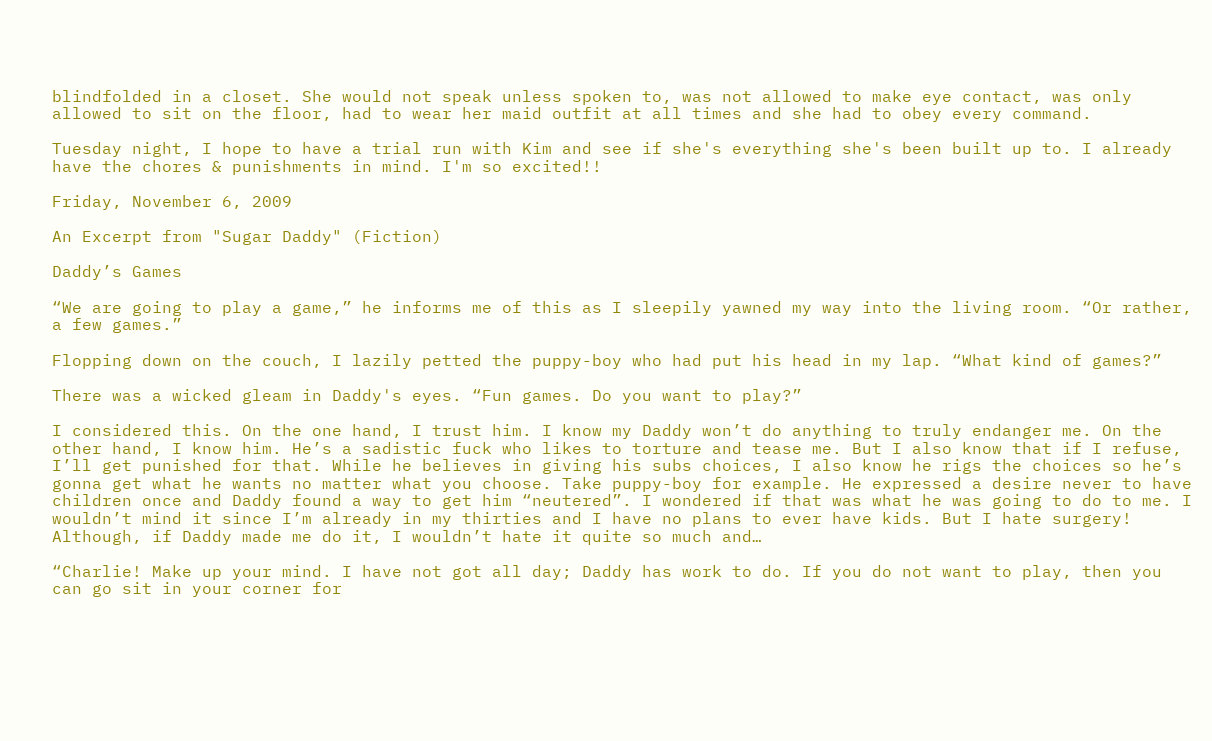blindfolded in a closet. She would not speak unless spoken to, was not allowed to make eye contact, was only allowed to sit on the floor, had to wear her maid outfit at all times and she had to obey every command.

Tuesday night, I hope to have a trial run with Kim and see if she's everything she's been built up to. I already have the chores & punishments in mind. I'm so excited!!

Friday, November 6, 2009

An Excerpt from "Sugar Daddy" (Fiction)

Daddy’s Games

“We are going to play a game,” he informs me of this as I sleepily yawned my way into the living room. “Or rather, a few games.”

Flopping down on the couch, I lazily petted the puppy-boy who had put his head in my lap. “What kind of games?”

There was a wicked gleam in Daddy's eyes. “Fun games. Do you want to play?”

I considered this. On the one hand, I trust him. I know my Daddy won’t do anything to truly endanger me. On the other hand, I know him. He’s a sadistic fuck who likes to torture and tease me. But I also know that if I refuse, I’ll get punished for that. While he believes in giving his subs choices, I also know he rigs the choices so he’s gonna get what he wants no matter what you choose. Take puppy-boy for example. He expressed a desire never to have children once and Daddy found a way to get him “neutered”. I wondered if that was what he was going to do to me. I wouldn’t mind it since I’m already in my thirties and I have no plans to ever have kids. But I hate surgery! Although, if Daddy made me do it, I wouldn’t hate it quite so much and…

“Charlie! Make up your mind. I have not got all day; Daddy has work to do. If you do not want to play, then you can go sit in your corner for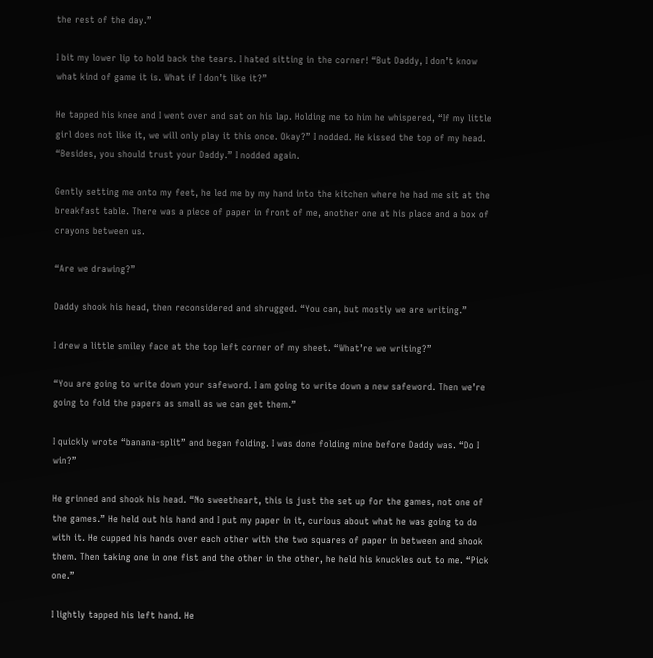the rest of the day.”

I bit my lower lip to hold back the tears. I hated sitting in the corner! “But Daddy, I don’t know what kind of game it is. What if I don’t like it?”

He tapped his knee and I went over and sat on his lap. Holding me to him he whispered, “If my little girl does not like it, we will only play it this once. Okay?” I nodded. He kissed the top of my head. “Besides, you should trust your Daddy.” I nodded again.

Gently setting me onto my feet, he led me by my hand into the kitchen where he had me sit at the breakfast table. There was a piece of paper in front of me, another one at his place and a box of crayons between us.

“Are we drawing?”

Daddy shook his head, then reconsidered and shrugged. “You can, but mostly we are writing.”

I drew a little smiley face at the top left corner of my sheet. “What’re we writing?”

“You are going to write down your safeword. I am going to write down a new safeword. Then we’re going to fold the papers as small as we can get them.”

I quickly wrote “banana-split” and began folding. I was done folding mine before Daddy was. “Do I win?”

He grinned and shook his head. “No sweetheart, this is just the set up for the games, not one of the games.” He held out his hand and I put my paper in it, curious about what he was going to do with it. He cupped his hands over each other with the two squares of paper in between and shook them. Then taking one in one fist and the other in the other, he held his knuckles out to me. “Pick one.”

I lightly tapped his left hand. He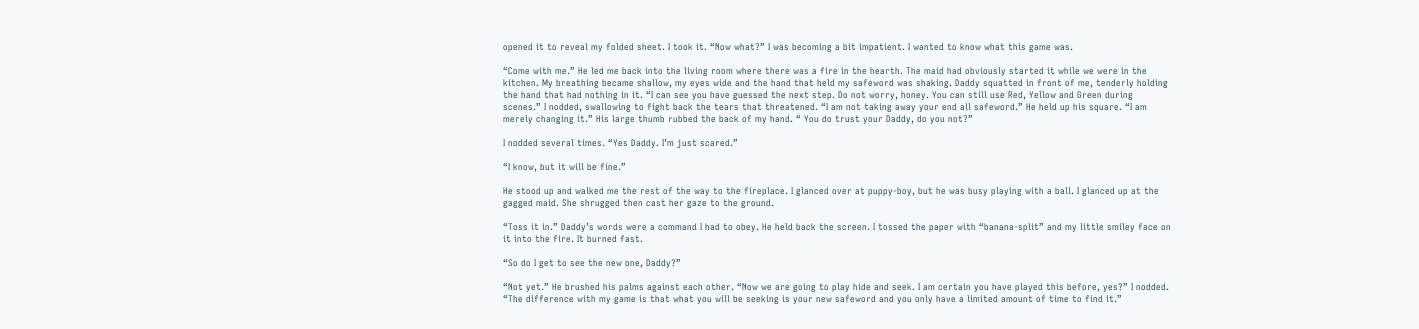opened it to reveal my folded sheet. I took it. “Now what?” I was becoming a bit impatient. I wanted to know what this game was.

“Come with me.” He led me back into the living room where there was a fire in the hearth. The maid had obviously started it while we were in the kitchen. My breathing became shallow, my eyes wide and the hand that held my safeword was shaking. Daddy squatted in front of me, tenderly holding the hand that had nothing in it. “I can see you have guessed the next step. Do not worry, honey. You can still use Red, Yellow and Green during scenes.” I nodded, swallowing to fight back the tears that threatened. “I am not taking away your end all safeword.” He held up his square. “I am merely changing it.” His large thumb rubbed the back of my hand. “ You do trust your Daddy, do you not?”

I nodded several times. “Yes Daddy. I’m just scared.”

“I know, but it will be fine.”

He stood up and walked me the rest of the way to the fireplace. I glanced over at puppy-boy, but he was busy playing with a ball. I glanced up at the gagged maid. She shrugged then cast her gaze to the ground.

“Toss it in.” Daddy’s words were a command I had to obey. He held back the screen. I tossed the paper with “banana-split” and my little smiley face on it into the fire. It burned fast.

“So do I get to see the new one, Daddy?”

“Not yet.” He brushed his palms against each other. “Now we are going to play hide and seek. I am certain you have played this before, yes?” I nodded. “The difference with my game is that what you will be seeking is your new safeword and you only have a limited amount of time to find it.”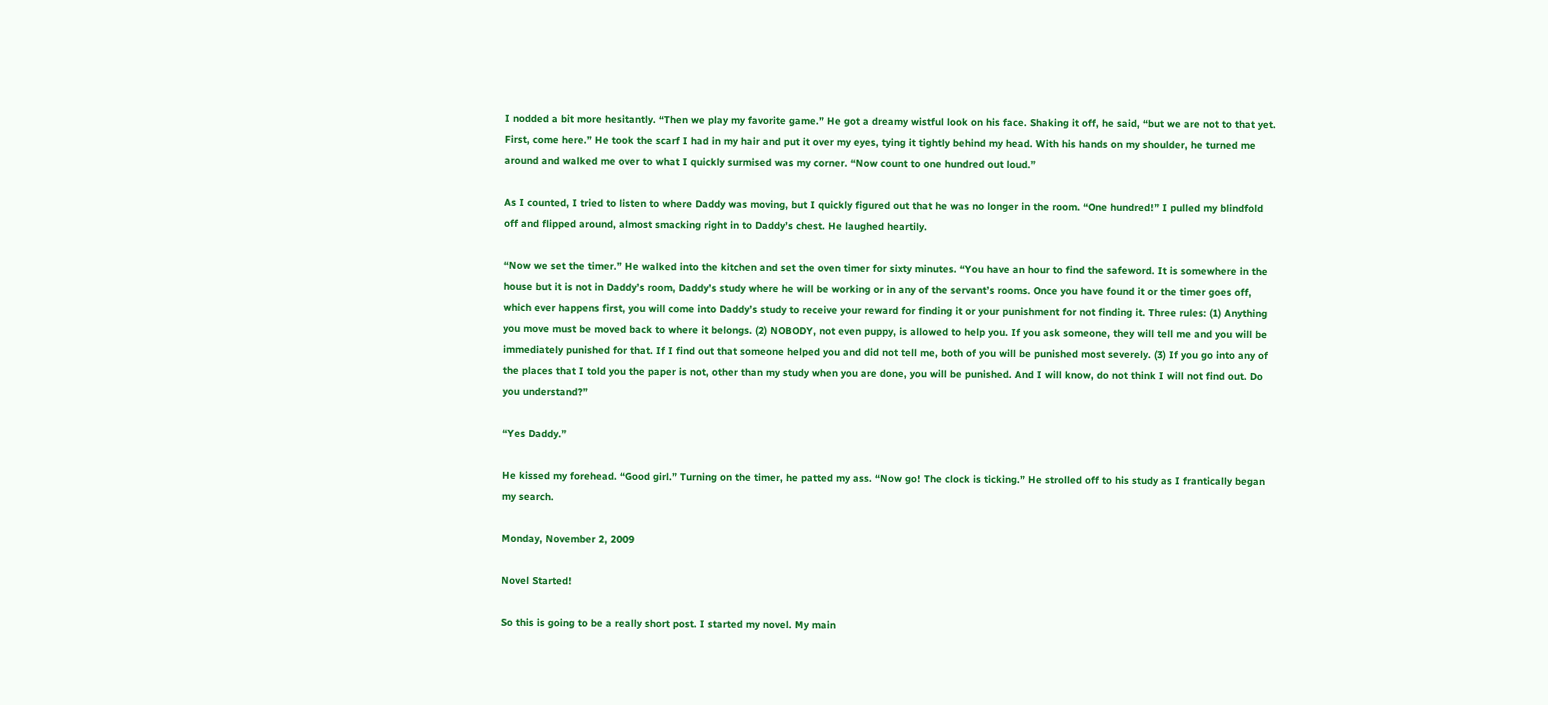I nodded a bit more hesitantly. “Then we play my favorite game.” He got a dreamy wistful look on his face. Shaking it off, he said, “but we are not to that yet. First, come here.” He took the scarf I had in my hair and put it over my eyes, tying it tightly behind my head. With his hands on my shoulder, he turned me around and walked me over to what I quickly surmised was my corner. “Now count to one hundred out loud.”

As I counted, I tried to listen to where Daddy was moving, but I quickly figured out that he was no longer in the room. “One hundred!” I pulled my blindfold off and flipped around, almost smacking right in to Daddy’s chest. He laughed heartily.

“Now we set the timer.” He walked into the kitchen and set the oven timer for sixty minutes. “You have an hour to find the safeword. It is somewhere in the house but it is not in Daddy’s room, Daddy’s study where he will be working or in any of the servant’s rooms. Once you have found it or the timer goes off, which ever happens first, you will come into Daddy’s study to receive your reward for finding it or your punishment for not finding it. Three rules: (1) Anything you move must be moved back to where it belongs. (2) NOBODY, not even puppy, is allowed to help you. If you ask someone, they will tell me and you will be immediately punished for that. If I find out that someone helped you and did not tell me, both of you will be punished most severely. (3) If you go into any of the places that I told you the paper is not, other than my study when you are done, you will be punished. And I will know, do not think I will not find out. Do you understand?”

“Yes Daddy.”

He kissed my forehead. “Good girl.” Turning on the timer, he patted my ass. “Now go! The clock is ticking.” He strolled off to his study as I frantically began my search.

Monday, November 2, 2009

Novel Started!

So this is going to be a really short post. I started my novel. My main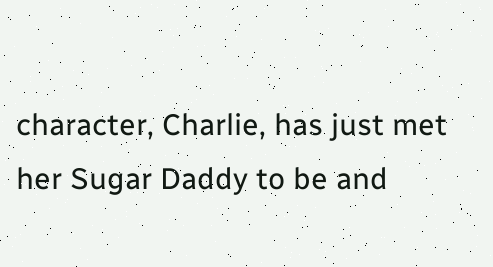character, Charlie, has just met her Sugar Daddy to be and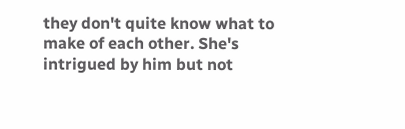they don't quite know what to make of each other. She's intrigued by him but not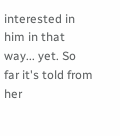interested in him in that way... yet. So far it's told from her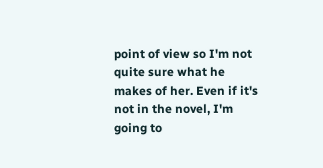point of view so I'm not quite sure what he makes of her. Even if it's not in the novel, I'm going to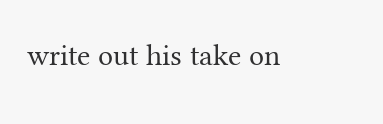write out his take on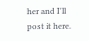her and I'll post it here.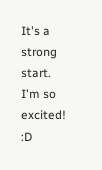It's a strong start. I'm so excited! :D